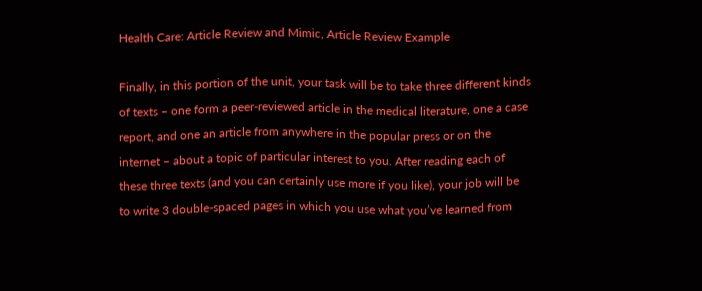Health Care: Article Review and Mimic, Article Review Example

Finally, in this portion of the unit, your task will be to take three different kinds of texts – one form a peer-reviewed article in the medical literature, one a case report, and one an article from anywhere in the popular press or on the internet – about a topic of particular interest to you. After reading each of these three texts (and you can certainly use more if you like), your job will be to write 3 double-spaced pages in which you use what you’ve learned from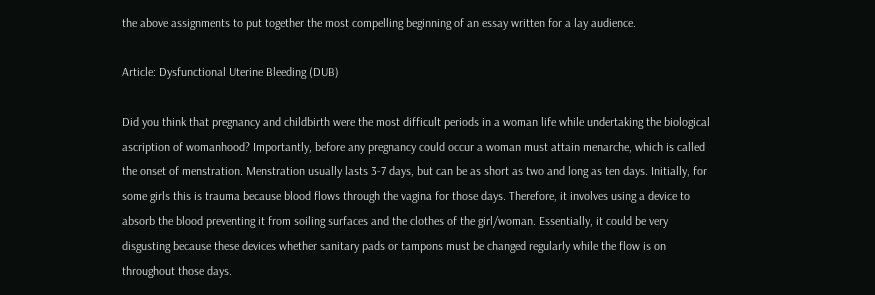the above assignments to put together the most compelling beginning of an essay written for a lay audience.

Article: Dysfunctional Uterine Bleeding (DUB)

Did you think that pregnancy and childbirth were the most difficult periods in a woman life while undertaking the biological ascription of womanhood? Importantly, before any pregnancy could occur a woman must attain menarche, which is called the onset of menstration. Menstration usually lasts 3-7 days, but can be as short as two and long as ten days. Initially, for some girls this is trauma because blood flows through the vagina for those days. Therefore, it involves using a device to absorb the blood preventing it from soiling surfaces and the clothes of the girl/woman. Essentially, it could be very disgusting because these devices whether sanitary pads or tampons must be changed regularly while the flow is on throughout those days.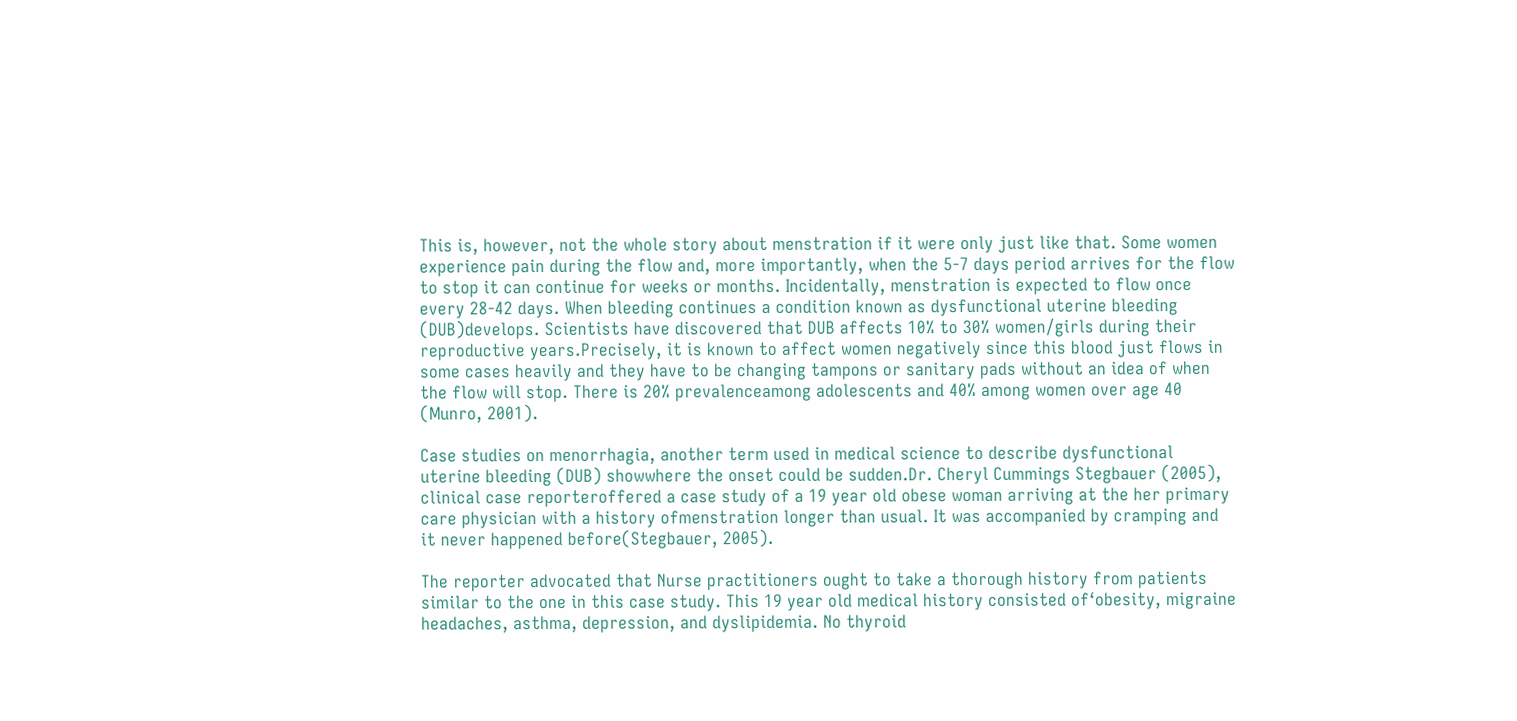This is, however, not the whole story about menstration if it were only just like that. Some women experience pain during the flow and, more importantly, when the 5-7 days period arrives for the flow to stop it can continue for weeks or months. Incidentally, menstration is expected to flow once every 28-42 days. When bleeding continues a condition known as dysfunctional uterine bleeding (DUB)develops. Scientists have discovered that DUB affects 10% to 30% women/girls during their reproductive years.Precisely, it is known to affect women negatively since this blood just flows in some cases heavily and they have to be changing tampons or sanitary pads without an idea of when the flow will stop. There is 20% prevalenceamong adolescents and 40% among women over age 40 (Munro, 2001).

Case studies on menorrhagia, another term used in medical science to describe dysfunctional uterine bleeding (DUB) showwhere the onset could be sudden.Dr. Cheryl Cummings Stegbauer (2005), clinical case reporteroffered a case study of a 19 year old obese woman arriving at the her primary care physician with a history ofmenstration longer than usual. It was accompanied by cramping and it never happened before(Stegbauer, 2005).

The reporter advocated that Nurse practitioners ought to take a thorough history from patients similar to the one in this case study. This 19 year old medical history consisted of‘obesity, migraine headaches, asthma, depression, and dyslipidemia. No thyroid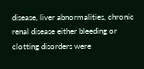disease, liver abnormalities, chronic renal disease either bleeding or clotting disorders were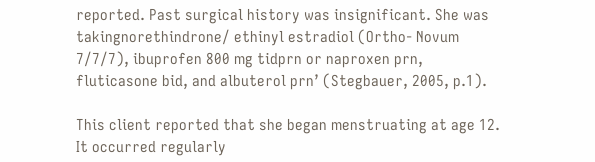reported. Past surgical history was insignificant. She was takingnorethindrone/ ethinyl estradiol (Ortho- Novum 7/7/7), ibuprofen 800 mg tidprn or naproxen prn, fluticasone bid, and albuterol prn’ (Stegbauer, 2005, p.1).

This client reported that she began menstruating at age 12. It occurred regularly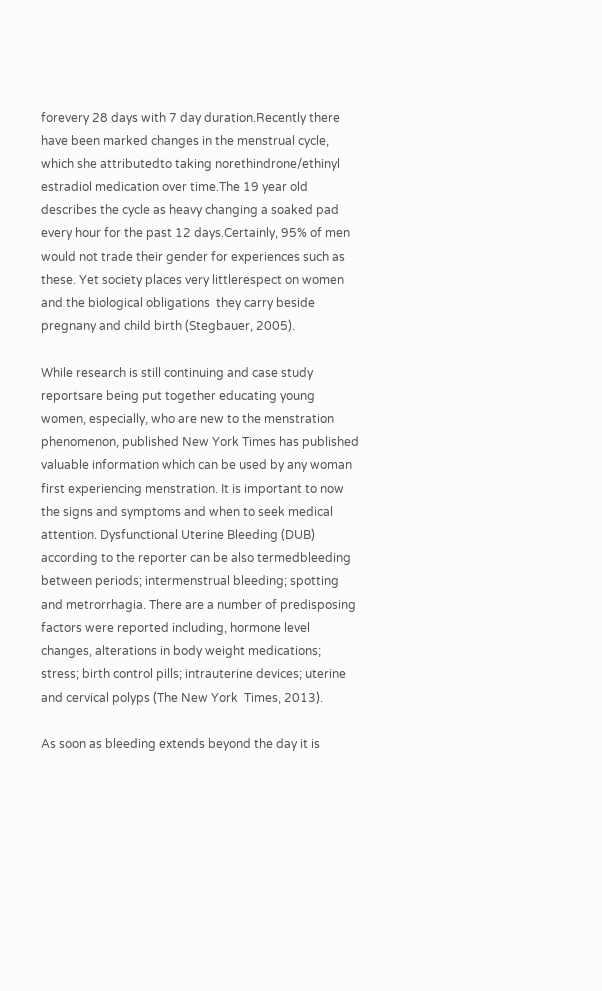forevery 28 days with 7 day duration.Recently there have been marked changes in the menstrual cycle, which she attributedto taking norethindrone/ethinyl estradiol medication over time.The 19 year old describes the cycle as heavy changing a soaked pad every hour for the past 12 days.Certainly, 95% of men would not trade their gender for experiences such as these. Yet society places very littlerespect on women and the biological obligations  they carry beside pregnany and child birth (Stegbauer, 2005).

While research is still continuing and case study reportsare being put together educating young women, especially, who are new to the menstration phenomenon, published New York Times has published valuable information which can be used by any woman first experiencing menstration. It is important to now the signs and symptoms and when to seek medical attention. Dysfunctional Uterine Bleeding (DUB) according to the reporter can be also termedbleeding between periods; intermenstrual bleeding; spotting and metrorrhagia. There are a number of predisposing factors were reported including, hormone level changes, alterations in body weight medications; stress; birth control pills; intrauterine devices; uterine and cervical polyps (The New York  Times, 2013).

As soon as bleeding extends beyond the day it is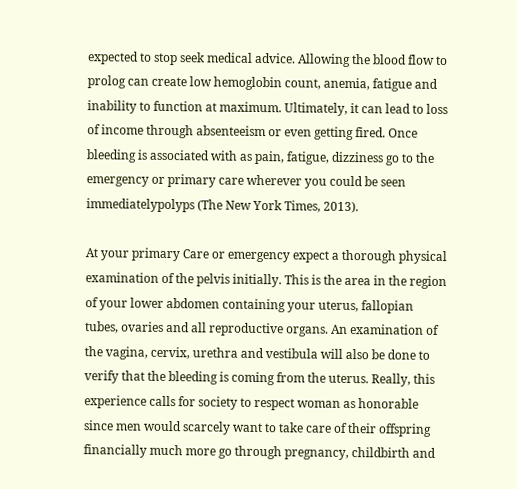expected to stop seek medical advice. Allowing the blood flow to prolog can create low hemoglobin count, anemia, fatigue and inability to function at maximum. Ultimately, it can lead to loss of income through absenteeism or even getting fired. Once bleeding is associated with as pain, fatigue, dizziness go to the emergency or primary care wherever you could be seen immediatelypolyps (The New York Times, 2013).

At your primary Care or emergency expect a thorough physical examination of the pelvis initially. This is the area in the region of your lower abdomen containing your uterus, fallopian tubes, ovaries and all reproductive organs. An examination of the vagina, cervix, urethra and vestibula will also be done to verify that the bleeding is coming from the uterus. Really, this experience calls for society to respect woman as honorable since men would scarcely want to take care of their offspring financially much more go through pregnancy, childbirth and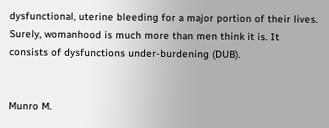dysfunctional, uterine bleeding for a major portion of their lives. Surely, womanhood is much more than men think it is. It consists of dysfunctions under-burdening (DUB).


Munro M.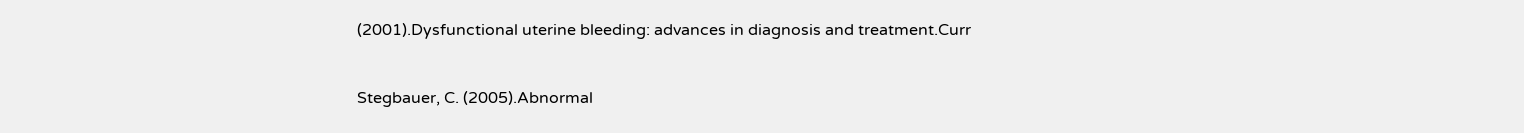(2001).Dysfunctional uterine bleeding: advances in diagnosis and treatment.Curr


Stegbauer, C. (2005).Abnormal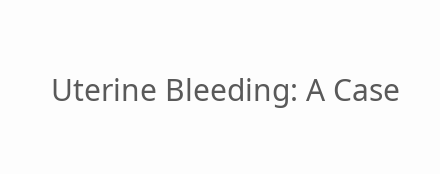Uterine Bleeding: A Case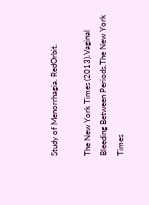Study of Menorrhagia. RedOrbit.

The New York Times (2013).Vaginal Bleeding Between Periods.The New York Times